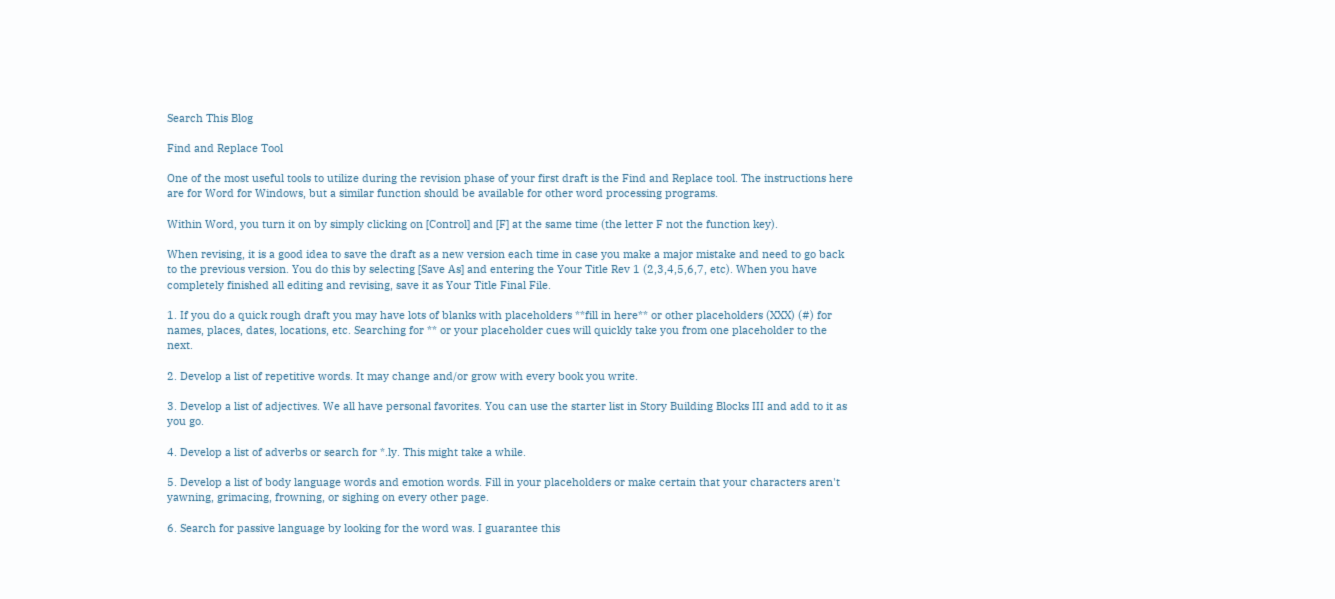Search This Blog

Find and Replace Tool

One of the most useful tools to utilize during the revision phase of your first draft is the Find and Replace tool. The instructions here are for Word for Windows, but a similar function should be available for other word processing programs.

Within Word, you turn it on by simply clicking on [Control] and [F] at the same time (the letter F not the function key).

When revising, it is a good idea to save the draft as a new version each time in case you make a major mistake and need to go back to the previous version. You do this by selecting [Save As] and entering the Your Title Rev 1 (2,3,4,5,6,7, etc). When you have completely finished all editing and revising, save it as Your Title Final File.

1. If you do a quick rough draft you may have lots of blanks with placeholders **fill in here** or other placeholders (XXX) (#) for names, places, dates, locations, etc. Searching for ** or your placeholder cues will quickly take you from one placeholder to the next.

2. Develop a list of repetitive words. It may change and/or grow with every book you write.

3. Develop a list of adjectives. We all have personal favorites. You can use the starter list in Story Building Blocks III and add to it as you go.

4. Develop a list of adverbs or search for *.ly. This might take a while.

5. Develop a list of body language words and emotion words. Fill in your placeholders or make certain that your characters aren't yawning, grimacing, frowning, or sighing on every other page.

6. Search for passive language by looking for the word was. I guarantee this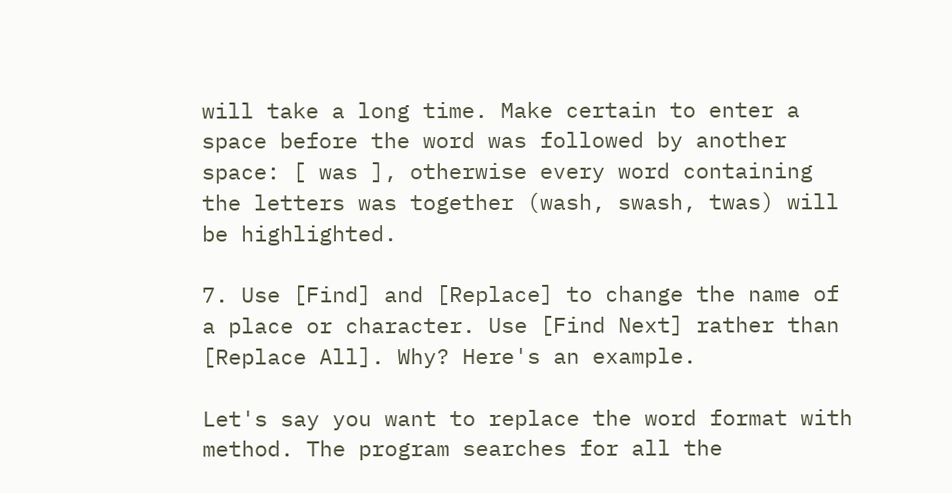will take a long time. Make certain to enter a space before the word was followed by another space: [ was ], otherwise every word containing the letters was together (wash, swash, twas) will be highlighted.

7. Use [Find] and [Replace] to change the name of a place or character. Use [Find Next] rather than [Replace All]. Why? Here's an example.

Let's say you want to replace the word format with method. The program searches for all the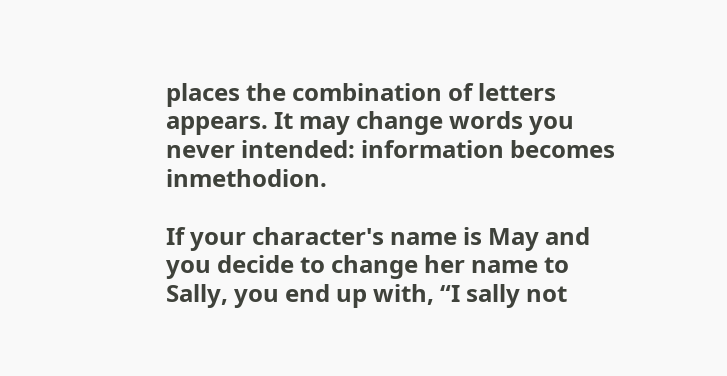places the combination of letters appears. It may change words you never intended: information becomes inmethodion.

If your character's name is May and you decide to change her name to Sally, you end up with, “I sally not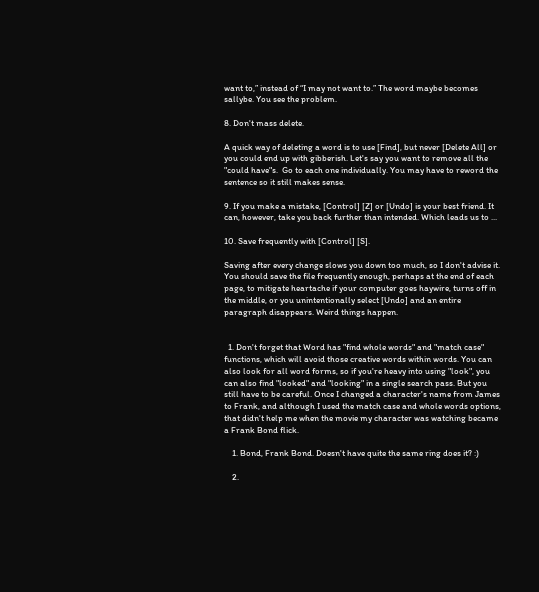want to,” instead of “I may not want to.” The word maybe becomes sallybe. You see the problem.

8. Don't mass delete.

A quick way of deleting a word is to use [Find], but never [Delete All] or you could end up with gibberish. Let's say you want to remove all the "could have"s.  Go to each one individually. You may have to reword the sentence so it still makes sense.

9. If you make a mistake, [Control] [Z] or [Undo] is your best friend. It can, however, take you back further than intended. Which leads us to ...

10. Save frequently with [Control] [S].

Saving after every change slows you down too much, so I don't advise it. You should save the file frequently enough, perhaps at the end of each page, to mitigate heartache if your computer goes haywire, turns off in the middle, or you unintentionally select [Undo] and an entire paragraph disappears. Weird things happen.


  1. Don't forget that Word has "find whole words" and "match case" functions, which will avoid those creative words within words. You can also look for all word forms, so if you're heavy into using "look", you can also find "looked" and "looking" in a single search pass. But you still have to be careful. Once I changed a character's name from James to Frank, and although I used the match case and whole words options, that didn't help me when the movie my character was watching became a Frank Bond flick.

    1. Bond, Frank Bond. Doesn't have quite the same ring does it? :)

    2.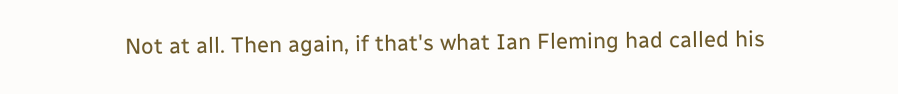Not at all. Then again, if that's what Ian Fleming had called his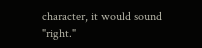character, it would sound "right."